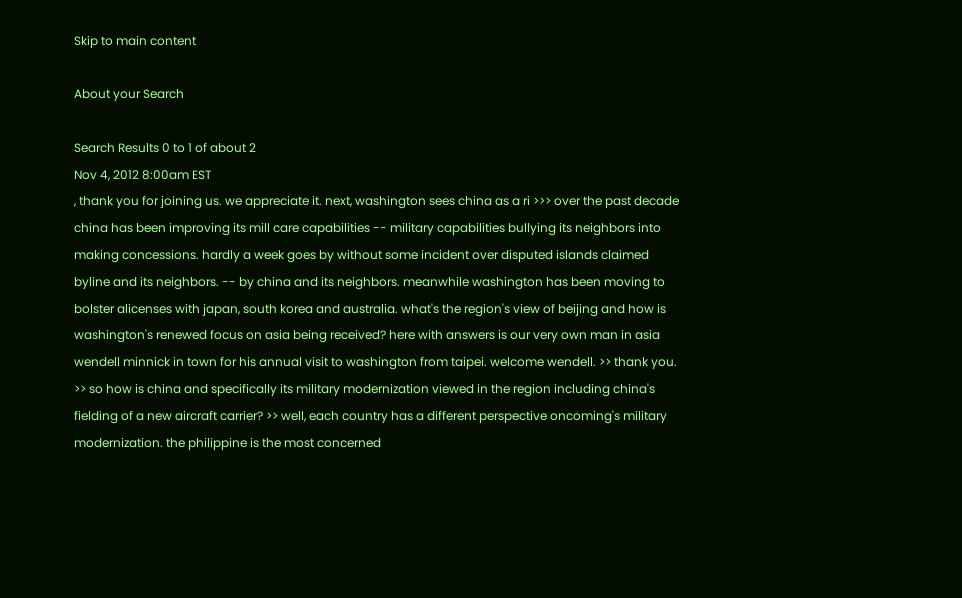Skip to main content

About your Search

Search Results 0 to 1 of about 2
Nov 4, 2012 8:00am EST
, thank you for joining us. we appreciate it. next, washington sees china as a ri >>> over the past decade china has been improving its mill care capabilities -- military capabilities bullying its neighbors into making concessions. hardly a week goes by without some incident over disputed islands claimed byline and its neighbors. -- by china and its neighbors. meanwhile washington has been moving to bolster alicenses with japan, south korea and australia. what's the region's view of beijing and how is washington's renewed focus on asia being received? here with answers is our very own man in asia wendell minnick in town for his annual visit to washington from taipei. welcome wendell. >> thank you. >> so how is china and specifically its military modernization viewed in the region including china's fielding of a new aircraft carrier? >> well, each country has a different perspective oncoming's military modernization. the philippine is the most concerned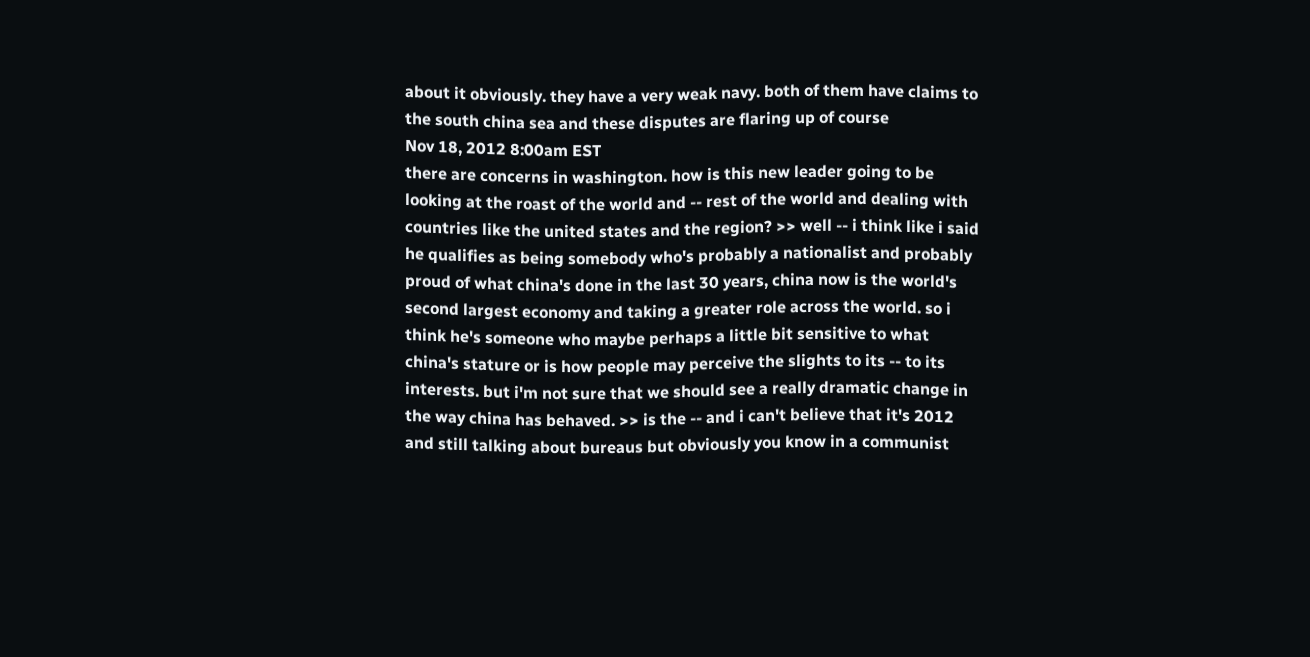about it obviously. they have a very weak navy. both of them have claims to the south china sea and these disputes are flaring up of course
Nov 18, 2012 8:00am EST
there are concerns in washington. how is this new leader going to be looking at the roast of the world and -- rest of the world and dealing with countries like the united states and the region? >> well -- i think like i said he qualifies as being somebody who's probably a nationalist and probably proud of what china's done in the last 30 years, china now is the world's second largest economy and taking a greater role across the world. so i think he's someone who maybe perhaps a little bit sensitive to what china's stature or is how people may perceive the slights to its -- to its interests. but i'm not sure that we should see a really dramatic change in the way china has behaved. >> is the -- and i can't believe that it's 2012 and still talking about bureaus but obviously you know in a communist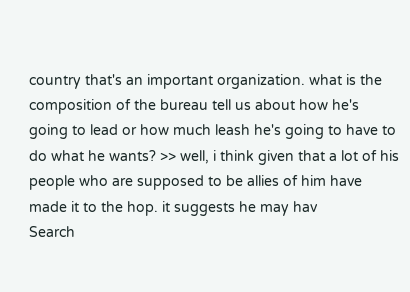country that's an important organization. what is the composition of the bureau tell us about how he's going to lead or how much leash he's going to have to do what he wants? >> well, i think given that a lot of his people who are supposed to be allies of him have made it to the hop. it suggests he may hav
Search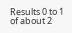Results 0 to 1 of about 2